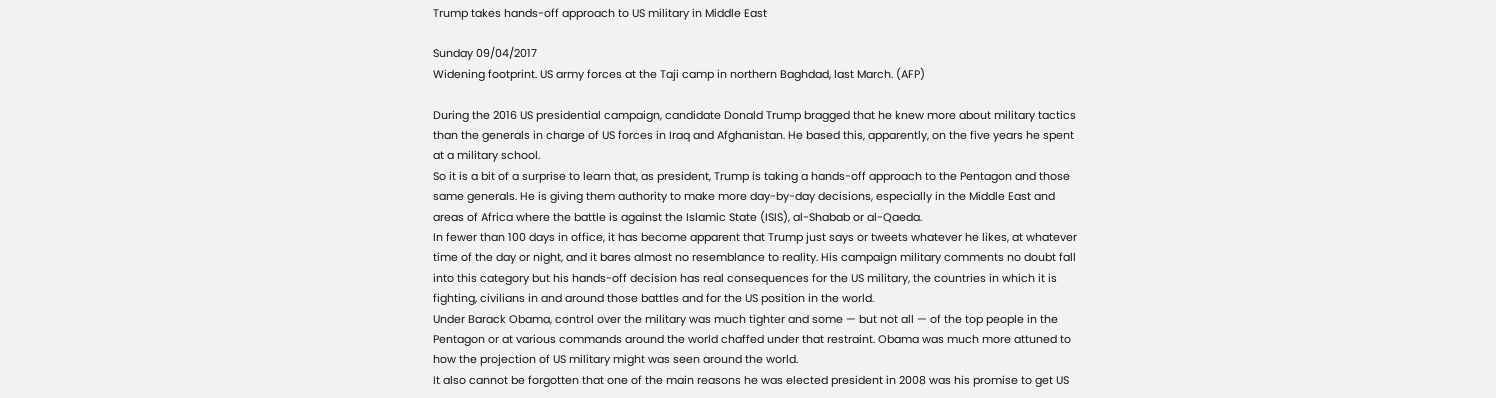Trump takes hands-off approach to US military in Middle East

Sunday 09/04/2017
Widening footprint. US army forces at the Taji camp in northern Baghdad, last March. (AFP)

During the 2016 US presidential campaign, candidate Donald Trump bragged that he knew more about military tactics than the generals in charge of US forces in Iraq and Afghanistan. He based this, apparently, on the five years he spent at a military school.
So it is a bit of a surprise to learn that, as president, Trump is taking a hands-off approach to the Pentagon and those same generals. He is giving them authority to make more day-by-day decisions, especially in the Middle East and areas of Africa where the battle is against the Islamic State (ISIS), al-Shabab or al-Qaeda.
In fewer than 100 days in office, it has become apparent that Trump just says or tweets whatever he likes, at whatever time of the day or night, and it bares almost no resemblance to reality. His campaign military comments no doubt fall into this category but his hands-off decision has real consequences for the US military, the countries in which it is fighting, civilians in and around those battles and for the US position in the world.
Under Barack Obama, control over the military was much tighter and some — but not all — of the top people in the Pentagon or at various commands around the world chaffed under that restraint. Obama was much more attuned to how the projection of US military might was seen around the world.
It also cannot be forgotten that one of the main reasons he was elected president in 2008 was his promise to get US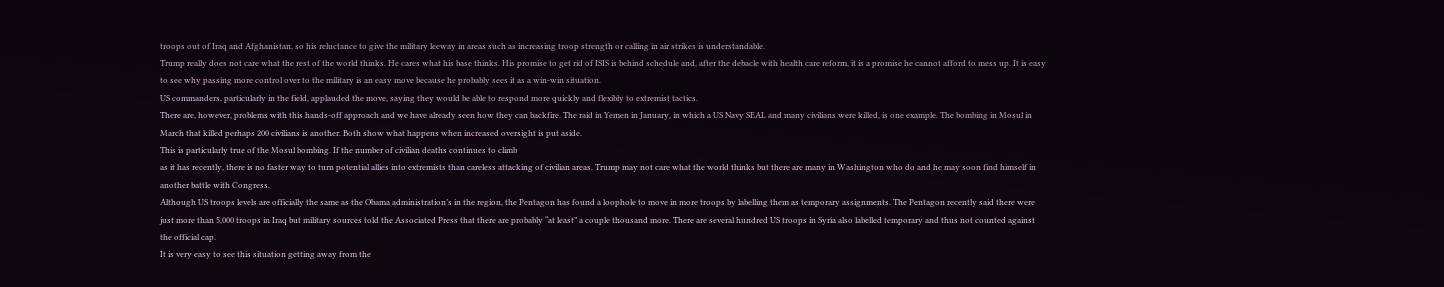troops out of Iraq and Afghanistan, so his reluctance to give the military leeway in areas such as increasing troop strength or calling in air strikes is understandable.
Trump really does not care what the rest of the world thinks. He cares what his base thinks. His promise to get rid of ISIS is behind schedule and, after the debacle with health care reform, it is a promise he cannot afford to mess up. It is easy to see why passing more control over to the military is an easy move because he probably sees it as a win-win situation.
US commanders, particularly in the field, applauded the move, saying they would be able to respond more quickly and flexibly to extremist tactics.
There are, however, problems with this hands-off approach and we have already seen how they can backfire. The raid in Yemen in January, in which a US Navy SEAL and many civilians were killed, is one example. The bombing in Mosul in March that killed perhaps 200 civilians is another. Both show what happens when increased oversight is put aside.
This is particularly true of the Mosul bombing. If the number of civilian deaths continues to climb
as it has recently, there is no faster way to turn potential allies into extremists than careless attacking of civilian areas. Trump may not care what the world thinks but there are many in Washington who do and he may soon find himself in another battle with Congress.
Although US troops levels are officially the same as the Obama administration’s in the region, the Pentagon has found a loophole to move in more troops by labelling them as temporary assignments. The Pentagon recently said there were just more than 5,000 troops in Iraq but military sources told the Associated Press that there are probably “at least” a couple thousand more. There are several hundred US troops in Syria also labelled temporary and thus not counted against the official cap.
It is very easy to see this situation getting away from the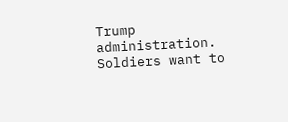Trump administration. Soldiers want to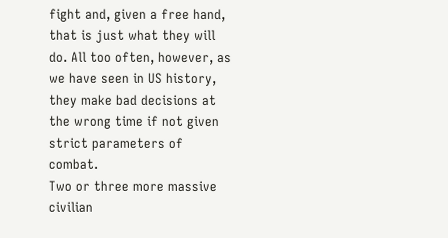fight and, given a free hand, that is just what they will do. All too often, however, as we have seen in US history, they make bad decisions at the wrong time if not given strict parameters of combat.
Two or three more massive civilian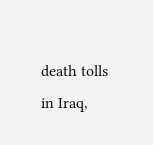death tolls in Iraq,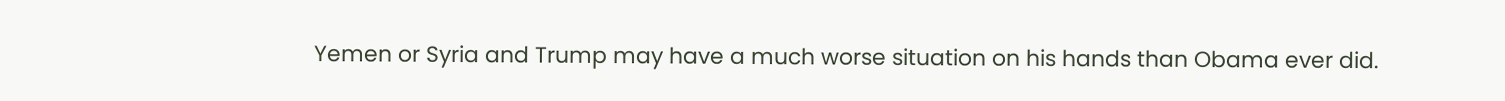Yemen or Syria and Trump may have a much worse situation on his hands than Obama ever did.